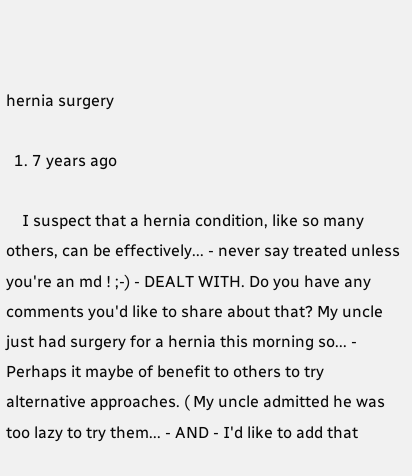hernia surgery

  1. 7 years ago

    I suspect that a hernia condition, like so many others, can be effectively... - never say treated unless you're an md ! ;-) - DEALT WITH. Do you have any comments you'd like to share about that? My uncle just had surgery for a hernia this morning so... - Perhaps it maybe of benefit to others to try alternative approaches. ( My uncle admitted he was too lazy to try them... - AND - I'd like to add that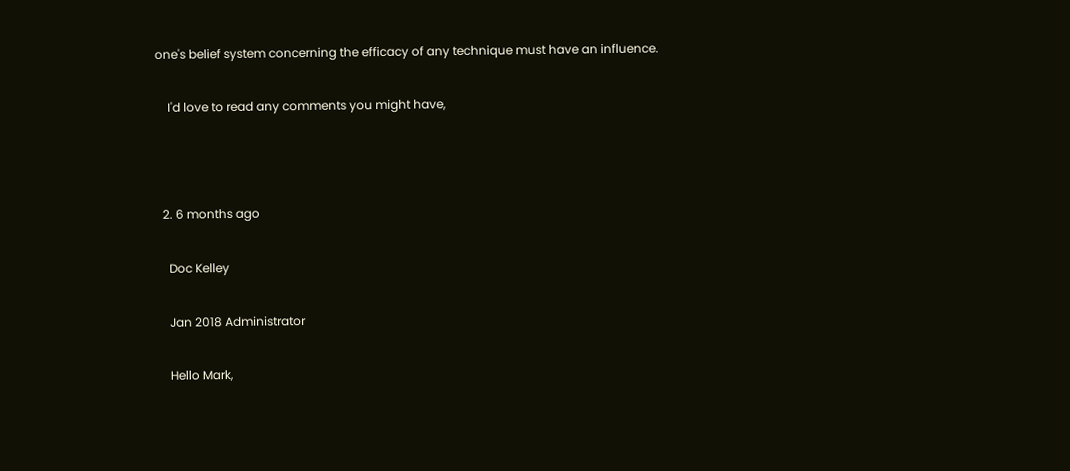one's belief system concerning the efficacy of any technique must have an influence.

    I'd love to read any comments you might have,



  2. 6 months ago

    Doc Kelley

    Jan 2018 Administrator

    Hello Mark,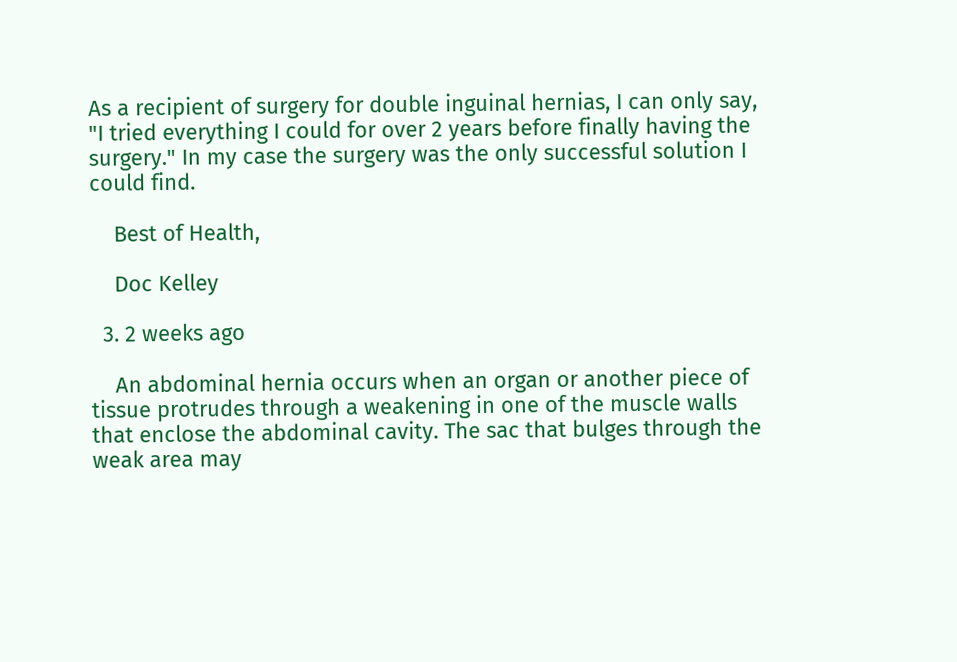As a recipient of surgery for double inguinal hernias, I can only say, "I tried everything I could for over 2 years before finally having the surgery." In my case the surgery was the only successful solution I could find.

    Best of Health,

    Doc Kelley

  3. 2 weeks ago

    An abdominal hernia occurs when an organ or another piece of tissue protrudes through a weakening in one of the muscle walls that enclose the abdominal cavity. The sac that bulges through the weak area may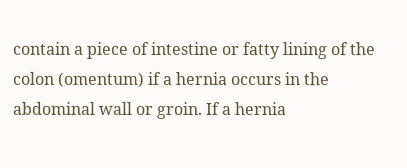contain a piece of intestine or fatty lining of the colon (omentum) if a hernia occurs in the abdominal wall or groin. If a hernia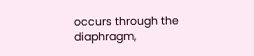occurs through the diaphragm,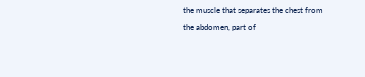the muscle that separates the chest from the abdomen, part of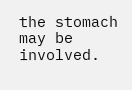the stomach may be involved.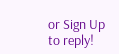or Sign Up to reply!